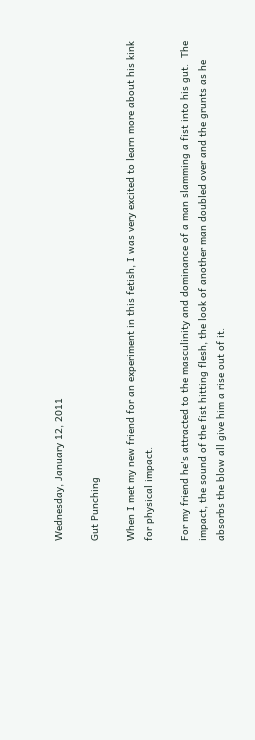Wednesday, January 12, 2011

Gut Punching

When I met my new friend for an experiment in this fetish, I was very excited to learn more about his kink for physical impact.

For my friend he's attracted to the masculinity and dominance of a man slamming a fist into his gut.  The impact, the sound of the fist hitting flesh, the look of another man doubled over and the grunts as he absorbs the blow all give him a rise out of it.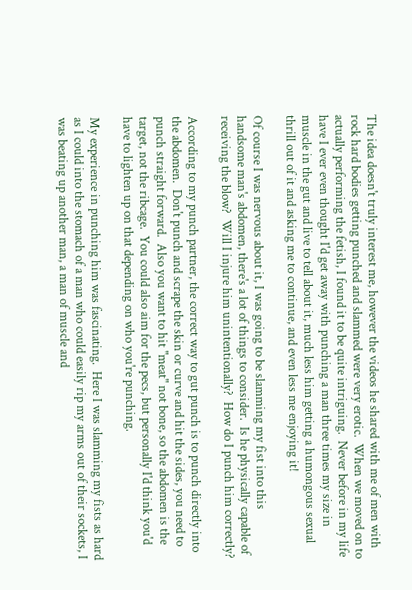The idea doesn't truly interest me, however the videos he shared with me of men with rock hard bodies getting punched and slammed were very erotic.  When we moved on to actually performing the fetish, I found it to be quite intriguing.  Never before in my life have I ever even thought I'd get away with punching a man three times my size in muscle in the gut and live to tell about it, much less him getting a humongous sexual thrill out of it and asking me to continue, and even less me enjoying it!

Of course I was nervous about it, I was going to be slamming my fist into this handsome man's abdomen, there's a lot of things to consider.  Is he physically capable of receiving the blow?  Will I injure him unintentionally?  How do I punch him correctly?

According to my punch partner, the correct way to gut punch is to punch directly into the abdomen.  Don't punch and scrape the skin or curve and hit the sides, you need to punch straight forward.  Also you want to hit "meat" not bone, so the abdomen is the target, not the ribcage.  You could also aim for the pecs, but personally I'd think you'd have to lighten up on that depending on who you're punching.

My experience in punching him was fascinating.  Here I was slamming my fists as hard as I could into the stomach of a man who could easily rip my arms out of their sockets, I was beating up another man, a man of muscle and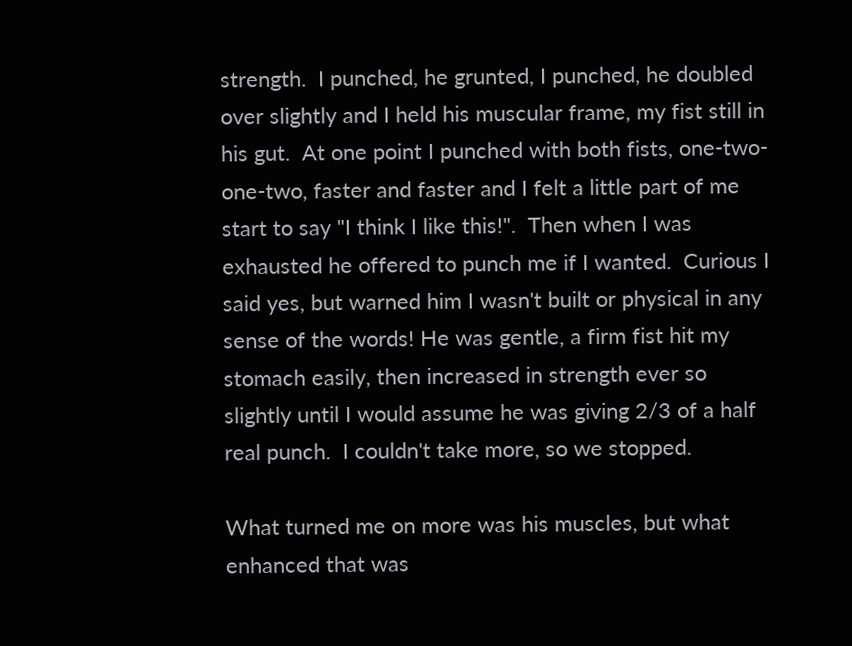strength.  I punched, he grunted, I punched, he doubled over slightly and I held his muscular frame, my fist still in his gut.  At one point I punched with both fists, one-two-one-two, faster and faster and I felt a little part of me start to say "I think I like this!".  Then when I was exhausted he offered to punch me if I wanted.  Curious I said yes, but warned him I wasn't built or physical in any sense of the words! He was gentle, a firm fist hit my stomach easily, then increased in strength ever so slightly until I would assume he was giving 2/3 of a half real punch.  I couldn't take more, so we stopped.

What turned me on more was his muscles, but what enhanced that was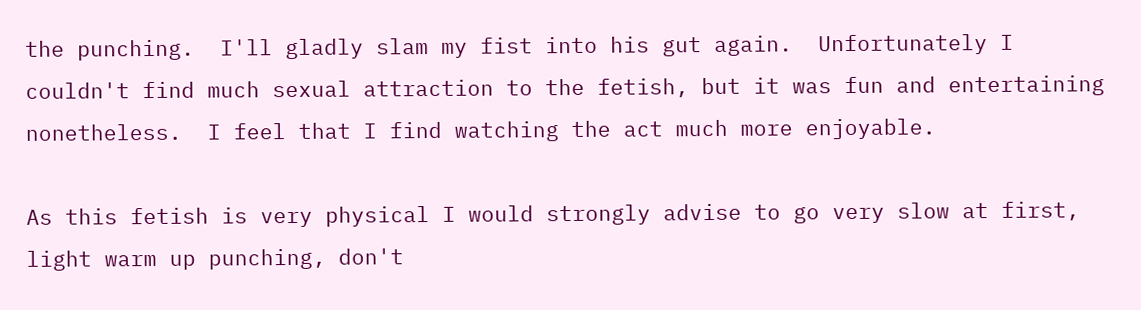the punching.  I'll gladly slam my fist into his gut again.  Unfortunately I couldn't find much sexual attraction to the fetish, but it was fun and entertaining nonetheless.  I feel that I find watching the act much more enjoyable.

As this fetish is very physical I would strongly advise to go very slow at first, light warm up punching, don't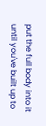put the full body into it until you've built up to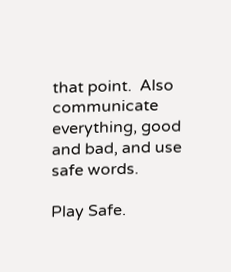that point.  Also communicate everything, good and bad, and use safe words.

Play Safe.